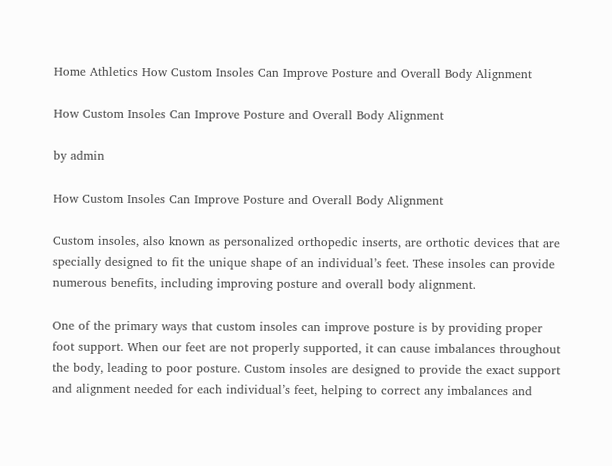Home Athletics How Custom Insoles Can Improve Posture and Overall Body Alignment

How Custom Insoles Can Improve Posture and Overall Body Alignment

by admin

How Custom Insoles Can Improve Posture and Overall Body Alignment

Custom insoles, also known as personalized orthopedic inserts, are orthotic devices that are specially designed to fit the unique shape of an individual’s feet. These insoles can provide numerous benefits, including improving posture and overall body alignment.

One of the primary ways that custom insoles can improve posture is by providing proper foot support. When our feet are not properly supported, it can cause imbalances throughout the body, leading to poor posture. Custom insoles are designed to provide the exact support and alignment needed for each individual’s feet, helping to correct any imbalances and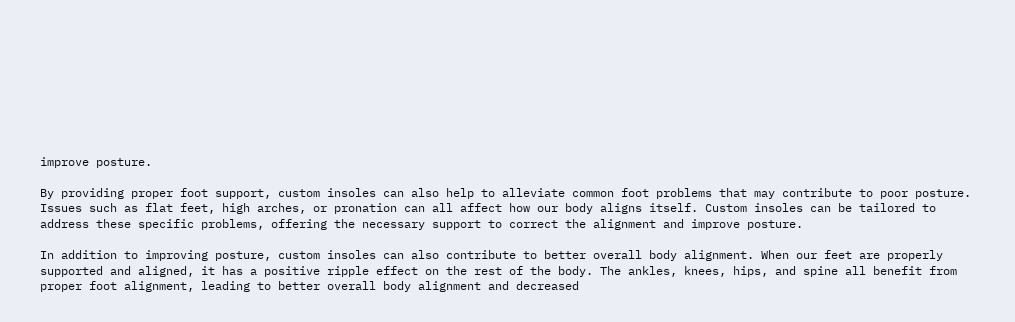improve posture.

By providing proper foot support, custom insoles can also help to alleviate common foot problems that may contribute to poor posture. Issues such as flat feet, high arches, or pronation can all affect how our body aligns itself. Custom insoles can be tailored to address these specific problems, offering the necessary support to correct the alignment and improve posture.

In addition to improving posture, custom insoles can also contribute to better overall body alignment. When our feet are properly supported and aligned, it has a positive ripple effect on the rest of the body. The ankles, knees, hips, and spine all benefit from proper foot alignment, leading to better overall body alignment and decreased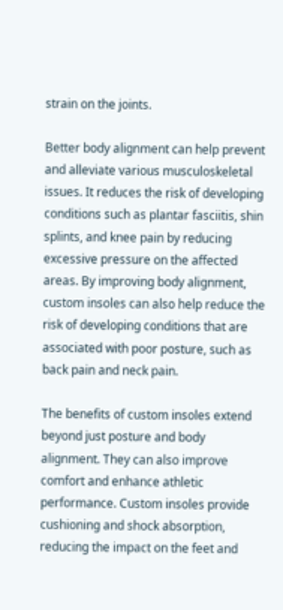strain on the joints.

Better body alignment can help prevent and alleviate various musculoskeletal issues. It reduces the risk of developing conditions such as plantar fasciitis, shin splints, and knee pain by reducing excessive pressure on the affected areas. By improving body alignment, custom insoles can also help reduce the risk of developing conditions that are associated with poor posture, such as back pain and neck pain.

The benefits of custom insoles extend beyond just posture and body alignment. They can also improve comfort and enhance athletic performance. Custom insoles provide cushioning and shock absorption, reducing the impact on the feet and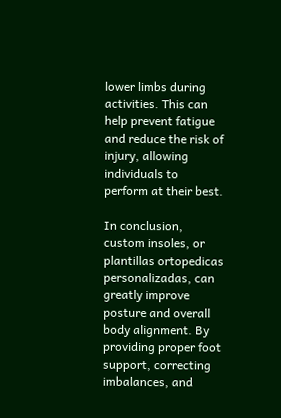lower limbs during activities. This can help prevent fatigue and reduce the risk of injury, allowing individuals to perform at their best.

In conclusion, custom insoles, or plantillas ortopedicas personalizadas, can greatly improve posture and overall body alignment. By providing proper foot support, correcting imbalances, and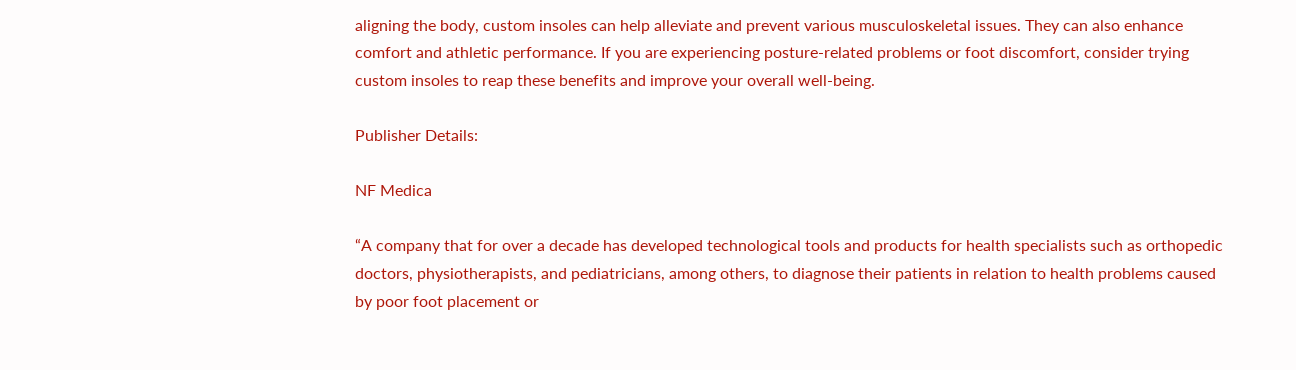aligning the body, custom insoles can help alleviate and prevent various musculoskeletal issues. They can also enhance comfort and athletic performance. If you are experiencing posture-related problems or foot discomfort, consider trying custom insoles to reap these benefits and improve your overall well-being.

Publisher Details:

NF Medica

“A company that for over a decade has developed technological tools and products for health specialists such as orthopedic doctors, physiotherapists, and pediatricians, among others, to diagnose their patients in relation to health problems caused by poor foot placement or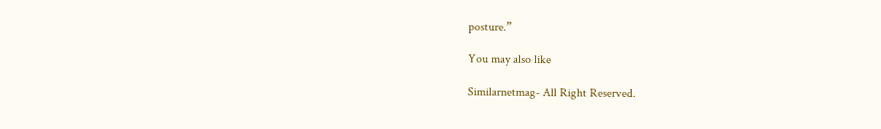posture.”

You may also like

Similarnetmag- All Right Reserved.